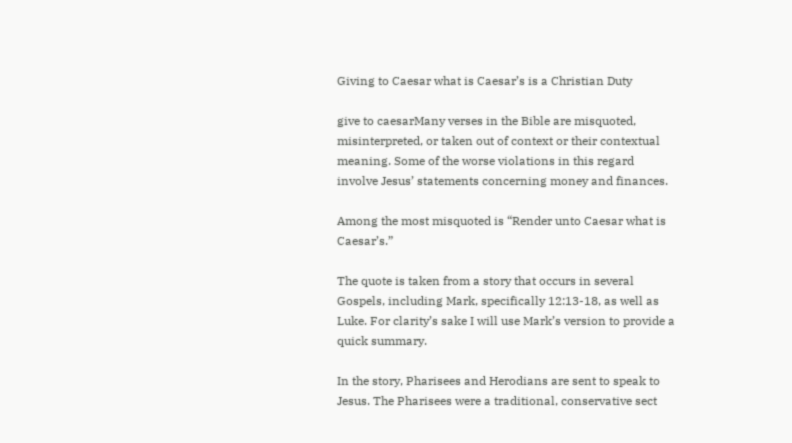Giving to Caesar what is Caesar’s is a Christian Duty

give to caesarMany verses in the Bible are misquoted, misinterpreted, or taken out of context or their contextual meaning. Some of the worse violations in this regard involve Jesus’ statements concerning money and finances.

Among the most misquoted is “Render unto Caesar what is Caesar’s.”

The quote is taken from a story that occurs in several Gospels, including Mark, specifically 12:13-18, as well as Luke. For clarity’s sake I will use Mark’s version to provide a quick summary.

In the story, Pharisees and Herodians are sent to speak to Jesus. The Pharisees were a traditional, conservative sect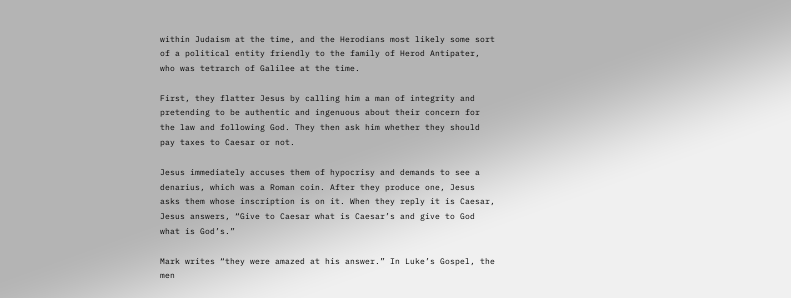within Judaism at the time, and the Herodians most likely some sort of a political entity friendly to the family of Herod Antipater, who was tetrarch of Galilee at the time.

First, they flatter Jesus by calling him a man of integrity and pretending to be authentic and ingenuous about their concern for the law and following God. They then ask him whether they should pay taxes to Caesar or not.

Jesus immediately accuses them of hypocrisy and demands to see a denarius, which was a Roman coin. After they produce one, Jesus asks them whose inscription is on it. When they reply it is Caesar, Jesus answers, “Give to Caesar what is Caesar’s and give to God what is God’s.”

Mark writes “they were amazed at his answer.” In Luke’s Gospel, the men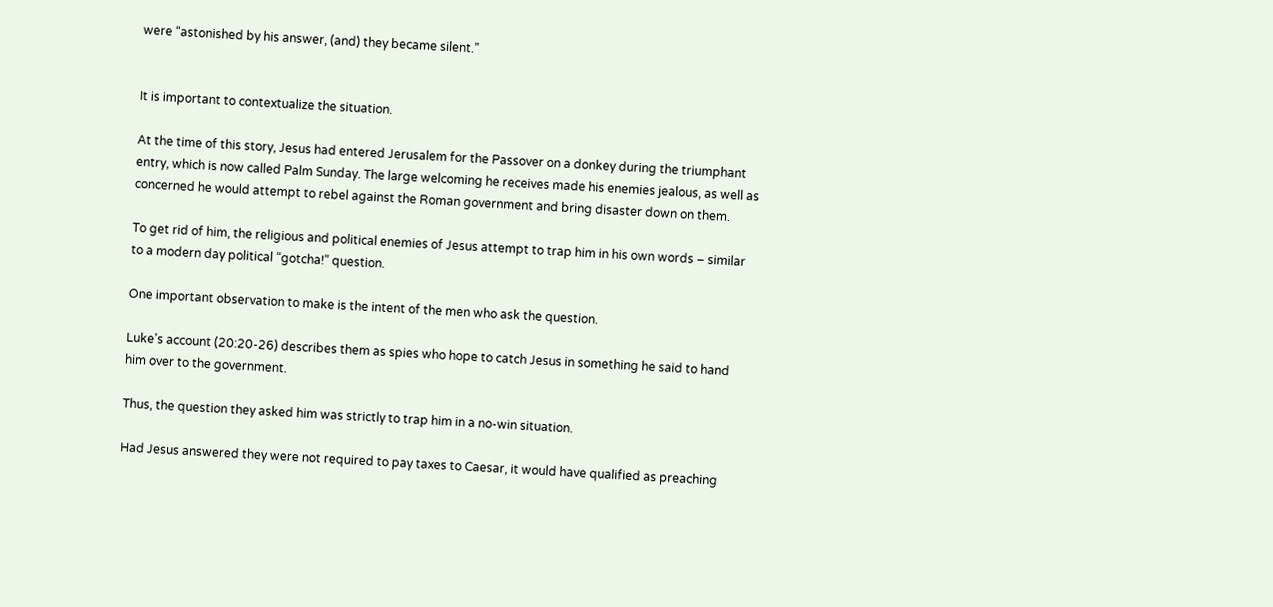were “astonished by his answer, (and) they became silent.”


It is important to contextualize the situation.

At the time of this story, Jesus had entered Jerusalem for the Passover on a donkey during the triumphant entry, which is now called Palm Sunday. The large welcoming he receives made his enemies jealous, as well as concerned he would attempt to rebel against the Roman government and bring disaster down on them.

To get rid of him, the religious and political enemies of Jesus attempt to trap him in his own words – similar to a modern day political “gotcha!” question.

One important observation to make is the intent of the men who ask the question.

Luke’s account (20:20-26) describes them as spies who hope to catch Jesus in something he said to hand him over to the government.

Thus, the question they asked him was strictly to trap him in a no-win situation.

Had Jesus answered they were not required to pay taxes to Caesar, it would have qualified as preaching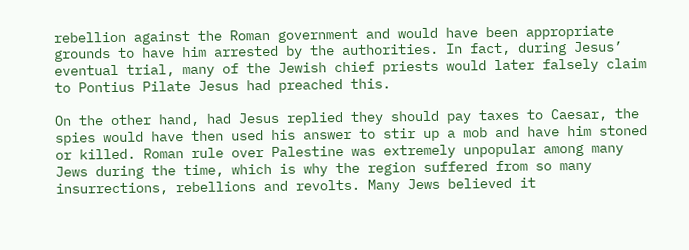rebellion against the Roman government and would have been appropriate grounds to have him arrested by the authorities. In fact, during Jesus’ eventual trial, many of the Jewish chief priests would later falsely claim to Pontius Pilate Jesus had preached this.

On the other hand, had Jesus replied they should pay taxes to Caesar, the spies would have then used his answer to stir up a mob and have him stoned or killed. Roman rule over Palestine was extremely unpopular among many Jews during the time, which is why the region suffered from so many insurrections, rebellions and revolts. Many Jews believed it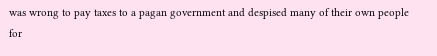was wrong to pay taxes to a pagan government and despised many of their own people for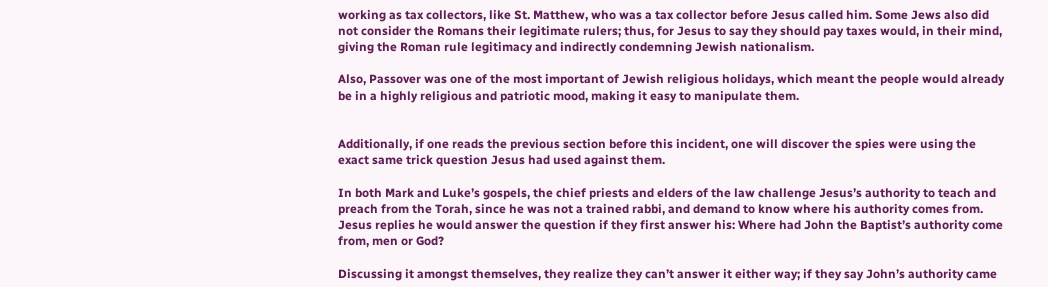working as tax collectors, like St. Matthew, who was a tax collector before Jesus called him. Some Jews also did not consider the Romans their legitimate rulers; thus, for Jesus to say they should pay taxes would, in their mind, giving the Roman rule legitimacy and indirectly condemning Jewish nationalism.

Also, Passover was one of the most important of Jewish religious holidays, which meant the people would already be in a highly religious and patriotic mood, making it easy to manipulate them.


Additionally, if one reads the previous section before this incident, one will discover the spies were using the exact same trick question Jesus had used against them.

In both Mark and Luke’s gospels, the chief priests and elders of the law challenge Jesus’s authority to teach and preach from the Torah, since he was not a trained rabbi, and demand to know where his authority comes from. Jesus replies he would answer the question if they first answer his: Where had John the Baptist’s authority come from, men or God?

Discussing it amongst themselves, they realize they can’t answer it either way; if they say John’s authority came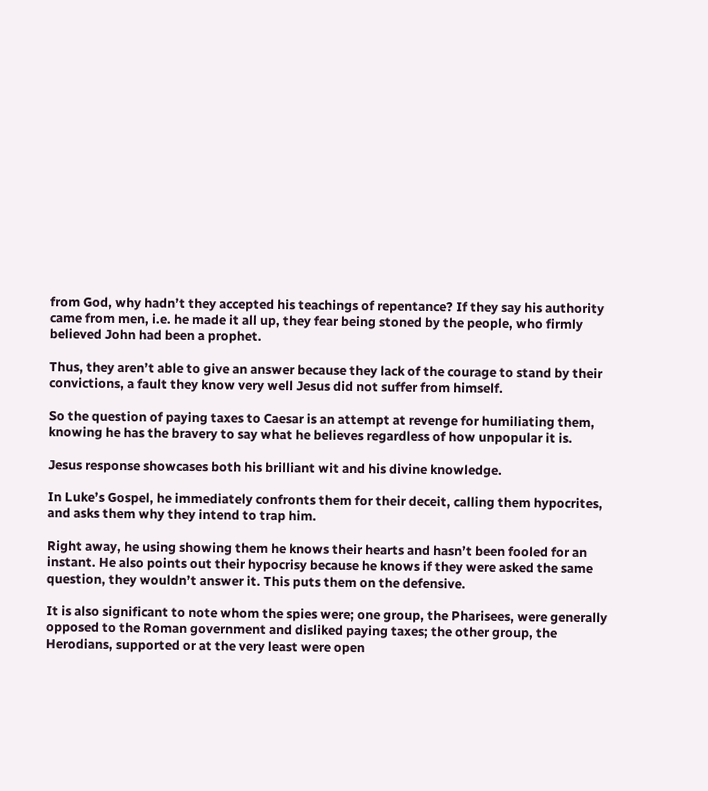from God, why hadn’t they accepted his teachings of repentance? If they say his authority came from men, i.e. he made it all up, they fear being stoned by the people, who firmly believed John had been a prophet.

Thus, they aren’t able to give an answer because they lack of the courage to stand by their convictions, a fault they know very well Jesus did not suffer from himself.

So the question of paying taxes to Caesar is an attempt at revenge for humiliating them, knowing he has the bravery to say what he believes regardless of how unpopular it is.

Jesus response showcases both his brilliant wit and his divine knowledge.

In Luke’s Gospel, he immediately confronts them for their deceit, calling them hypocrites, and asks them why they intend to trap him.

Right away, he using showing them he knows their hearts and hasn’t been fooled for an instant. He also points out their hypocrisy because he knows if they were asked the same question, they wouldn’t answer it. This puts them on the defensive.

It is also significant to note whom the spies were; one group, the Pharisees, were generally opposed to the Roman government and disliked paying taxes; the other group, the Herodians, supported or at the very least were open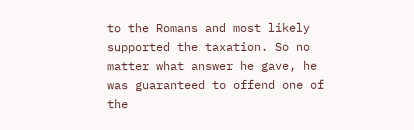to the Romans and most likely supported the taxation. So no matter what answer he gave, he was guaranteed to offend one of the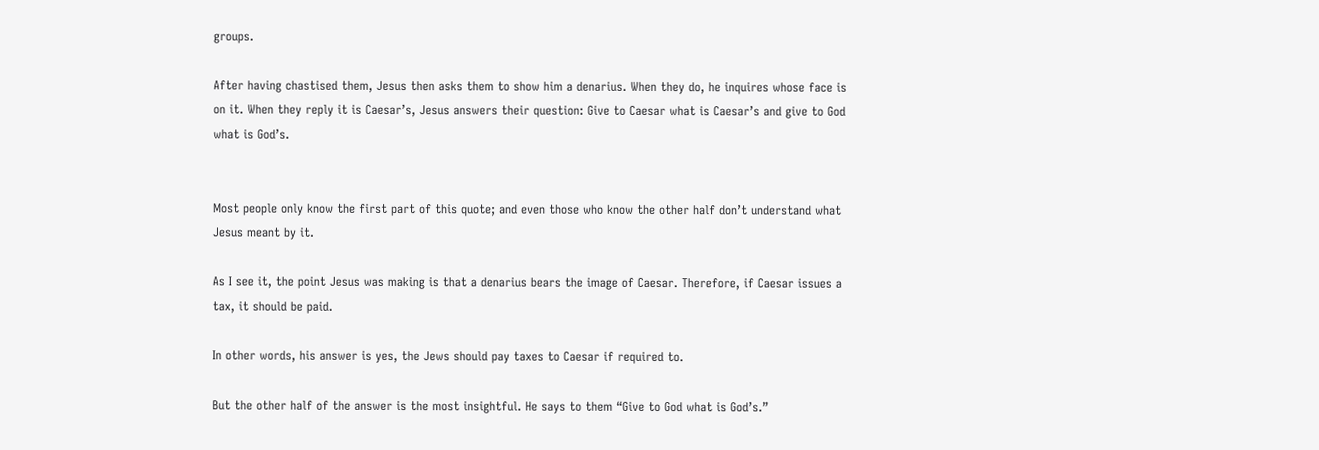groups.

After having chastised them, Jesus then asks them to show him a denarius. When they do, he inquires whose face is on it. When they reply it is Caesar’s, Jesus answers their question: Give to Caesar what is Caesar’s and give to God what is God’s.


Most people only know the first part of this quote; and even those who know the other half don’t understand what Jesus meant by it.

As I see it, the point Jesus was making is that a denarius bears the image of Caesar. Therefore, if Caesar issues a tax, it should be paid.

In other words, his answer is yes, the Jews should pay taxes to Caesar if required to.

But the other half of the answer is the most insightful. He says to them “Give to God what is God’s.”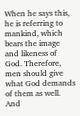When he says this, he is referring to mankind, which bears the image and likeness of God. Therefore, men should give what God demands of them as well. And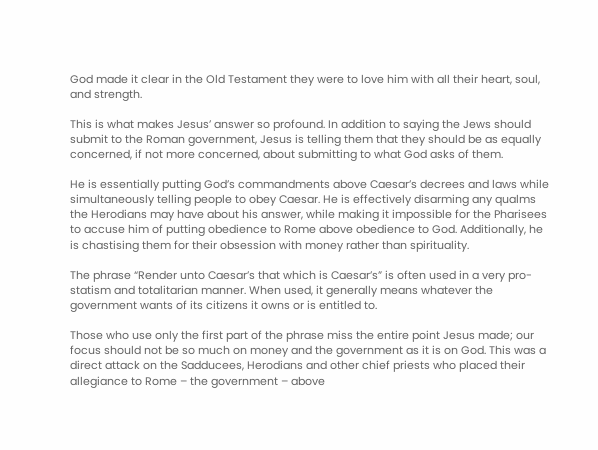God made it clear in the Old Testament they were to love him with all their heart, soul, and strength.

This is what makes Jesus’ answer so profound. In addition to saying the Jews should submit to the Roman government, Jesus is telling them that they should be as equally concerned, if not more concerned, about submitting to what God asks of them.

He is essentially putting God’s commandments above Caesar’s decrees and laws while simultaneously telling people to obey Caesar. He is effectively disarming any qualms the Herodians may have about his answer, while making it impossible for the Pharisees to accuse him of putting obedience to Rome above obedience to God. Additionally, he is chastising them for their obsession with money rather than spirituality.

The phrase “Render unto Caesar’s that which is Caesar’s” is often used in a very pro-statism and totalitarian manner. When used, it generally means whatever the government wants of its citizens it owns or is entitled to.

Those who use only the first part of the phrase miss the entire point Jesus made; our focus should not be so much on money and the government as it is on God. This was a direct attack on the Sadducees, Herodians and other chief priests who placed their allegiance to Rome – the government – above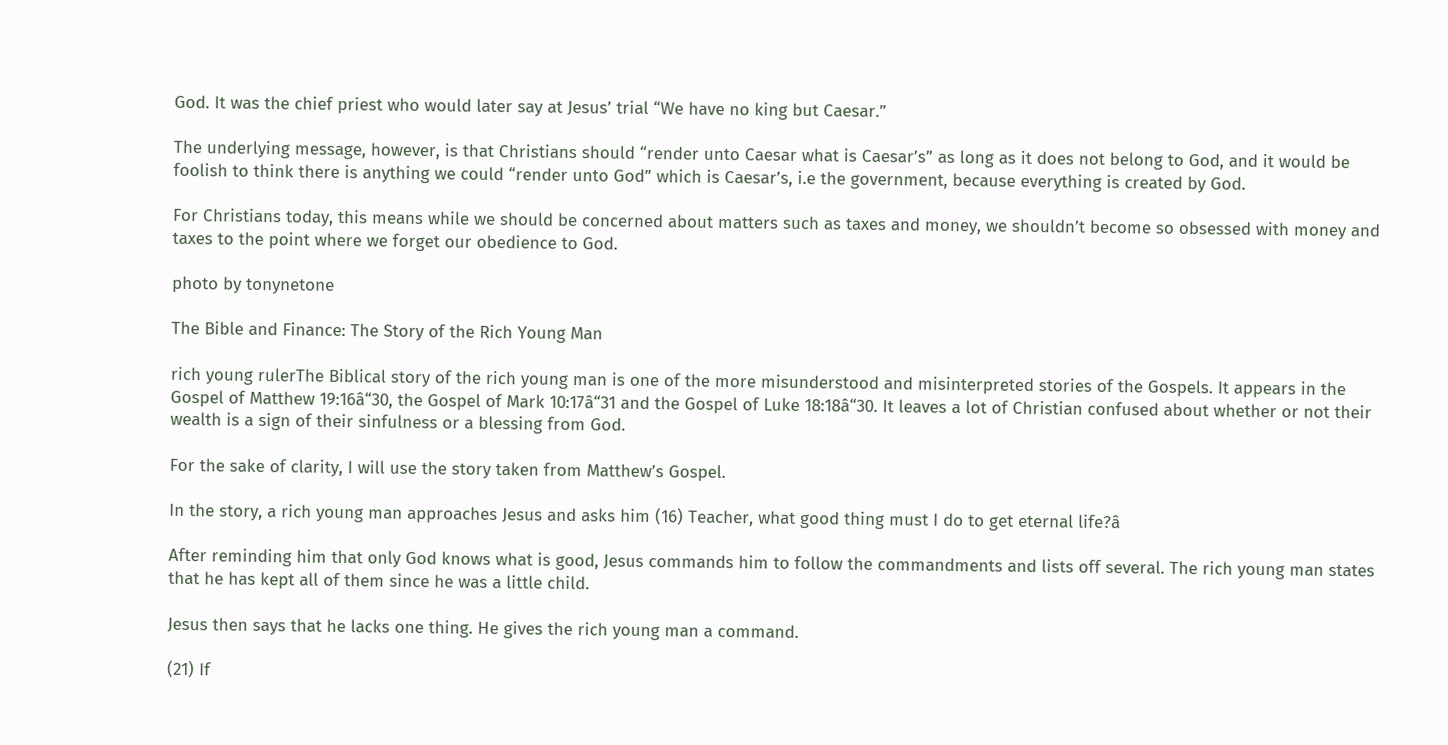God. It was the chief priest who would later say at Jesus’ trial “We have no king but Caesar.”

The underlying message, however, is that Christians should “render unto Caesar what is Caesar’s” as long as it does not belong to God, and it would be foolish to think there is anything we could “render unto God” which is Caesar’s, i.e the government, because everything is created by God.

For Christians today, this means while we should be concerned about matters such as taxes and money, we shouldn’t become so obsessed with money and taxes to the point where we forget our obedience to God.

photo by tonynetone

The Bible and Finance: The Story of the Rich Young Man

rich young rulerThe Biblical story of the rich young man is one of the more misunderstood and misinterpreted stories of the Gospels. It appears in the Gospel of Matthew 19:16â“30, the Gospel of Mark 10:17â“31 and the Gospel of Luke 18:18â“30. It leaves a lot of Christian confused about whether or not their wealth is a sign of their sinfulness or a blessing from God.

For the sake of clarity, I will use the story taken from Matthew’s Gospel.

In the story, a rich young man approaches Jesus and asks him (16) Teacher, what good thing must I do to get eternal life?â

After reminding him that only God knows what is good, Jesus commands him to follow the commandments and lists off several. The rich young man states that he has kept all of them since he was a little child.

Jesus then says that he lacks one thing. He gives the rich young man a command.

(21) If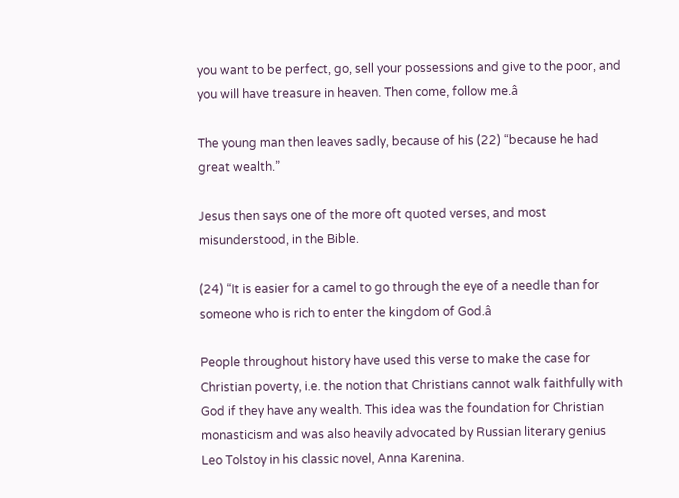you want to be perfect, go, sell your possessions and give to the poor, and you will have treasure in heaven. Then come, follow me.â

The young man then leaves sadly, because of his (22) “because he had great wealth.”

Jesus then says one of the more oft quoted verses, and most misunderstood, in the Bible.

(24) “It is easier for a camel to go through the eye of a needle than for someone who is rich to enter the kingdom of God.â

People throughout history have used this verse to make the case for Christian poverty, i.e. the notion that Christians cannot walk faithfully with God if they have any wealth. This idea was the foundation for Christian monasticism and was also heavily advocated by Russian literary genius Leo Tolstoy in his classic novel, Anna Karenina.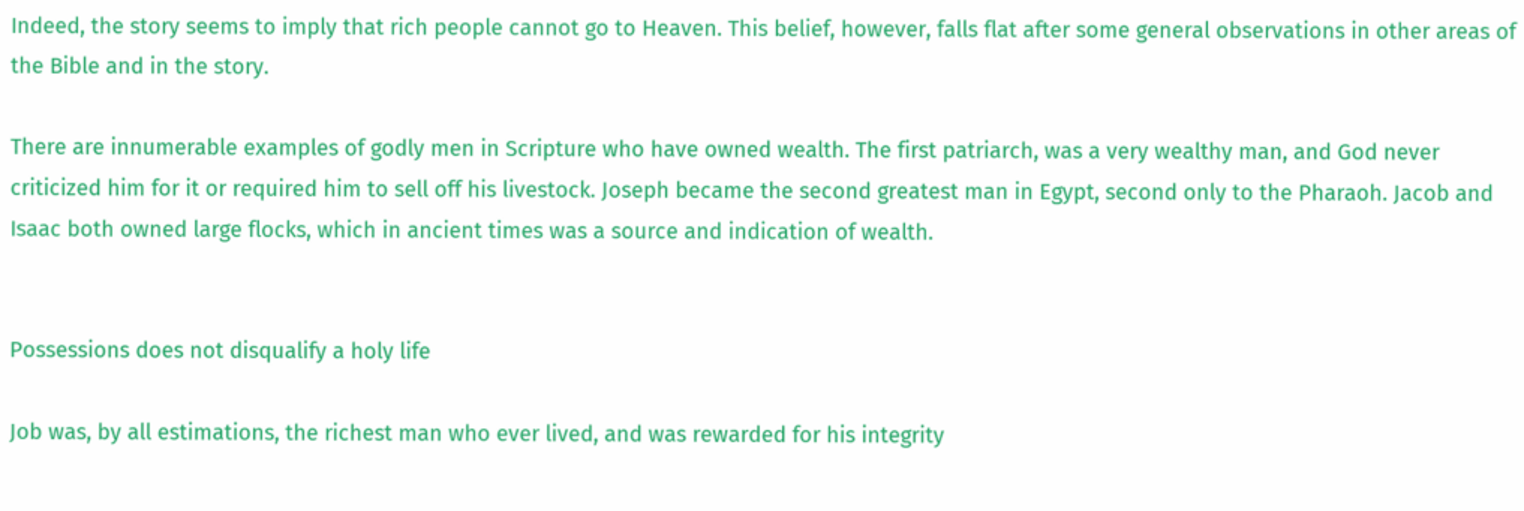Indeed, the story seems to imply that rich people cannot go to Heaven. This belief, however, falls flat after some general observations in other areas of the Bible and in the story.

There are innumerable examples of godly men in Scripture who have owned wealth. The first patriarch, was a very wealthy man, and God never criticized him for it or required him to sell off his livestock. Joseph became the second greatest man in Egypt, second only to the Pharaoh. Jacob and Isaac both owned large flocks, which in ancient times was a source and indication of wealth.


Possessions does not disqualify a holy life

Job was, by all estimations, the richest man who ever lived, and was rewarded for his integrity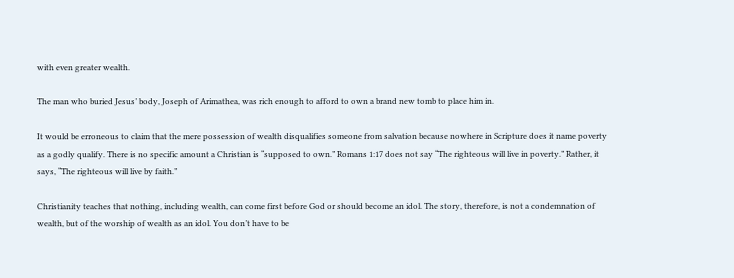with even greater wealth.

The man who buried Jesus’ body, Joseph of Arimathea, was rich enough to afford to own a brand new tomb to place him in.

It would be erroneous to claim that the mere possession of wealth disqualifies someone from salvation because nowhere in Scripture does it name poverty as a godly qualify. There is no specific amount a Christian is “supposed to own.” Romans 1:17 does not say “The righteous will live in poverty.” Rather, it says, “The righteous will live by faith.”

Christianity teaches that nothing, including wealth, can come first before God or should become an idol. The story, therefore, is not a condemnation of wealth, but of the worship of wealth as an idol. You don’t have to be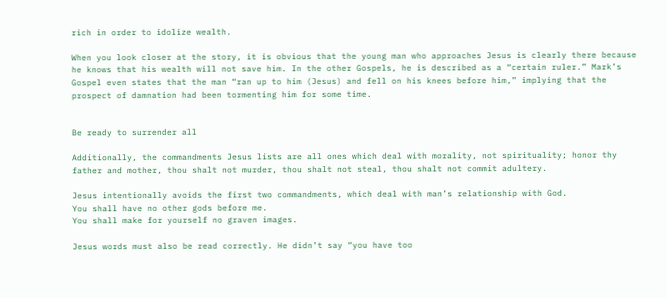rich in order to idolize wealth.

When you look closer at the story, it is obvious that the young man who approaches Jesus is clearly there because he knows that his wealth will not save him. In the other Gospels, he is described as a “certain ruler.” Mark’s Gospel even states that the man “ran up to him (Jesus) and fell on his knees before him,” implying that the prospect of damnation had been tormenting him for some time.


Be ready to surrender all

Additionally, the commandments Jesus lists are all ones which deal with morality, not spirituality; honor thy father and mother, thou shalt not murder, thou shalt not steal, thou shalt not commit adultery.

Jesus intentionally avoids the first two commandments, which deal with man’s relationship with God.
You shall have no other gods before me.
You shall make for yourself no graven images.

Jesus words must also be read correctly. He didn’t say “you have too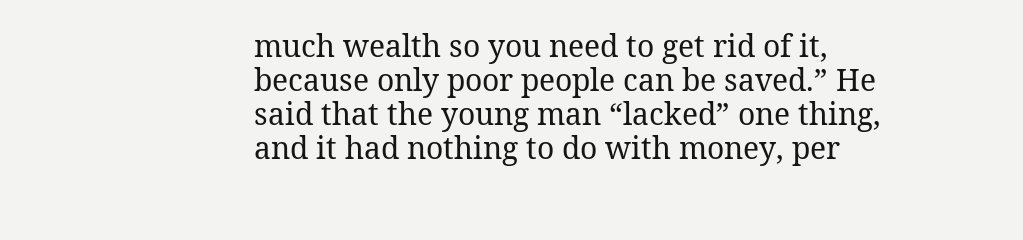much wealth so you need to get rid of it, because only poor people can be saved.” He said that the young man “lacked” one thing, and it had nothing to do with money, per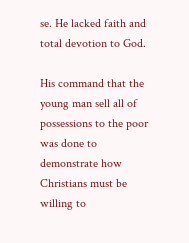se. He lacked faith and total devotion to God.

His command that the young man sell all of possessions to the poor was done to demonstrate how Christians must be willing to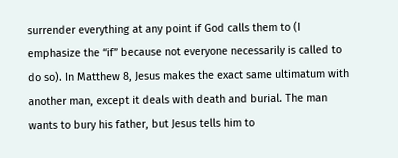surrender everything at any point if God calls them to (I emphasize the “if” because not everyone necessarily is called to do so). In Matthew 8, Jesus makes the exact same ultimatum with another man, except it deals with death and burial. The man wants to bury his father, but Jesus tells him to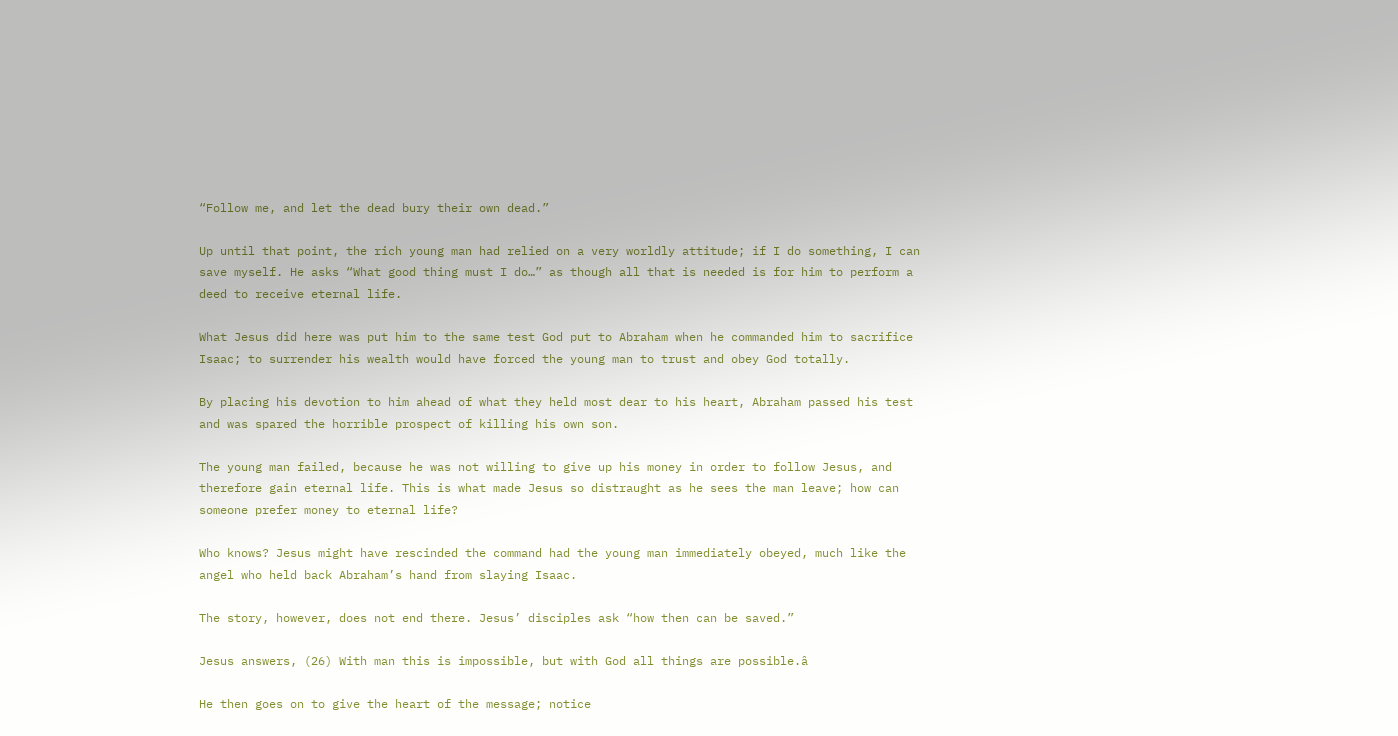“Follow me, and let the dead bury their own dead.”

Up until that point, the rich young man had relied on a very worldly attitude; if I do something, I can save myself. He asks “What good thing must I do…” as though all that is needed is for him to perform a deed to receive eternal life.

What Jesus did here was put him to the same test God put to Abraham when he commanded him to sacrifice Isaac; to surrender his wealth would have forced the young man to trust and obey God totally.

By placing his devotion to him ahead of what they held most dear to his heart, Abraham passed his test and was spared the horrible prospect of killing his own son.

The young man failed, because he was not willing to give up his money in order to follow Jesus, and therefore gain eternal life. This is what made Jesus so distraught as he sees the man leave; how can someone prefer money to eternal life?

Who knows? Jesus might have rescinded the command had the young man immediately obeyed, much like the angel who held back Abraham’s hand from slaying Isaac.

The story, however, does not end there. Jesus’ disciples ask “how then can be saved.”

Jesus answers, (26) With man this is impossible, but with God all things are possible.â

He then goes on to give the heart of the message; notice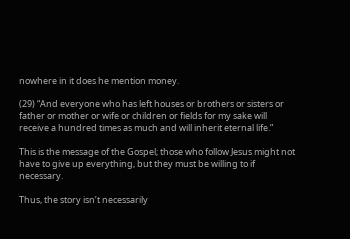nowhere in it does he mention money.

(29) “And everyone who has left houses or brothers or sisters or father or mother or wife or children or fields for my sake will receive a hundred times as much and will inherit eternal life.”

This is the message of the Gospel; those who follow Jesus might not have to give up everything, but they must be willing to if necessary.

Thus, the story isn’t necessarily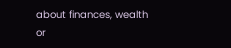about finances, wealth or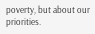poverty, but about our priorities.